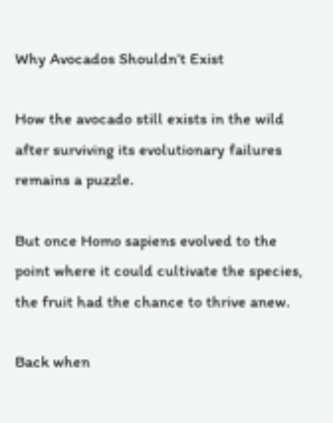Why Avocados Shouldn’t Exist

How the avocado still exists in the wild after surviving its evolutionary failures remains a puzzle.

But once Homo sapiens evolved to the point where it could cultivate the species, the fruit had the chance to thrive anew.

Back when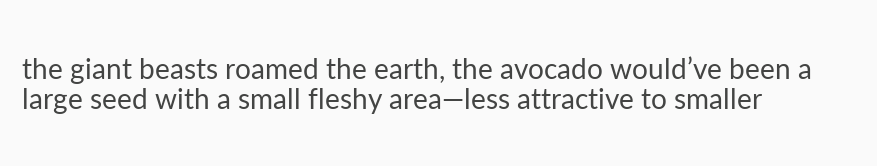the giant beasts roamed the earth, the avocado would’ve been a large seed with a small fleshy area—less attractive to smaller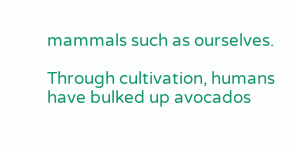mammals such as ourselves.

Through cultivation, humans have bulked up avocados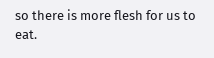so there is more flesh for us to eat.